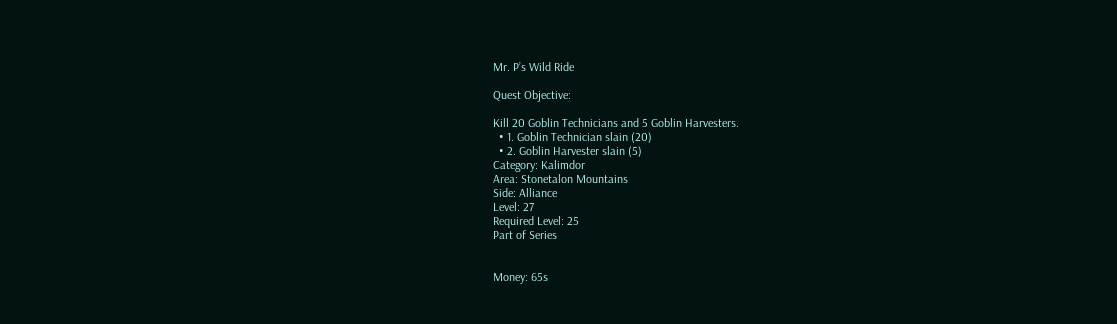Mr. P’s Wild Ride

Quest Objective:

Kill 20 Goblin Technicians and 5 Goblin Harvesters.
  • 1. Goblin Technician slain (20)
  • 2. Goblin Harvester slain (5)
Category: Kalimdor
Area: Stonetalon Mountains
Side: Alliance
Level: 27
Required Level: 25
Part of Series


Money: 65s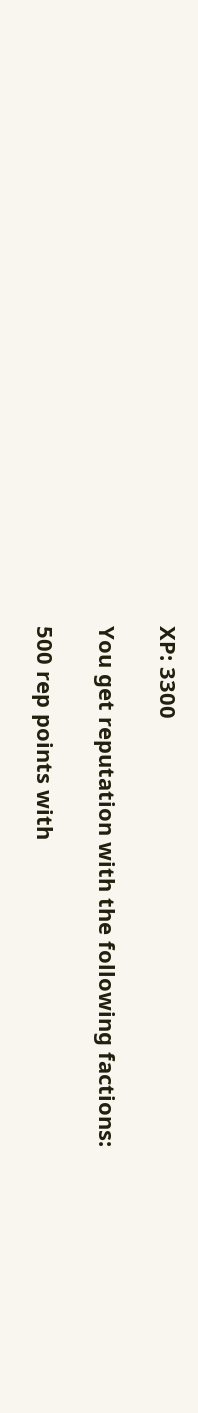XP: 3300

You get reputation with the following factions:

500 rep points with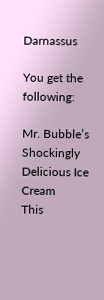Darnassus

You get the following:

Mr. Bubble’s Shockingly Delicious Ice Cream
This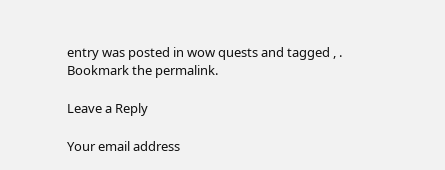entry was posted in wow quests and tagged , . Bookmark the permalink.

Leave a Reply

Your email address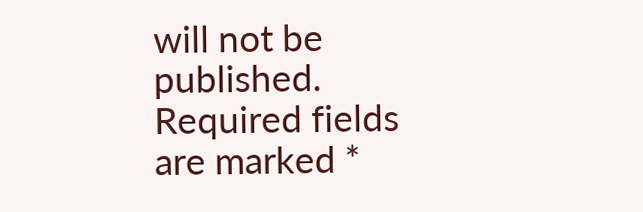will not be published. Required fields are marked *